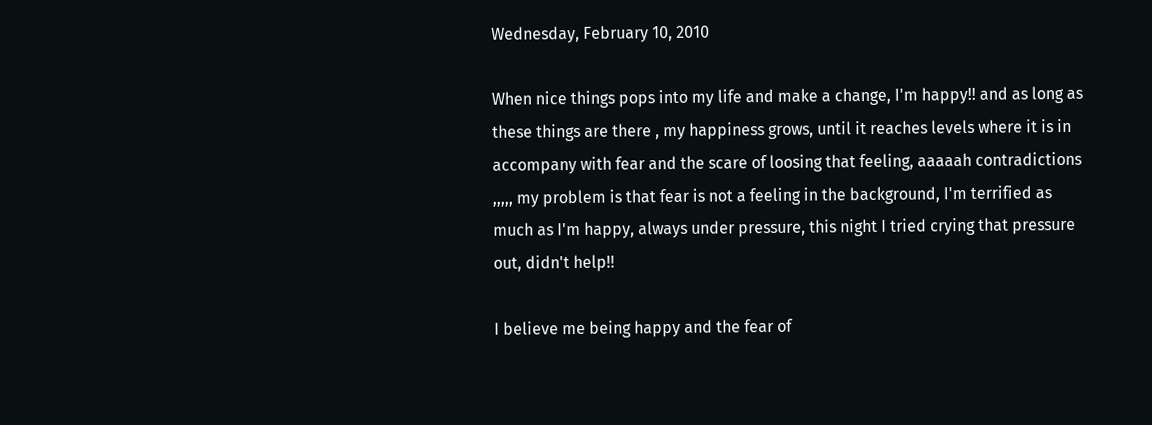Wednesday, February 10, 2010

When nice things pops into my life and make a change, I'm happy!! and as long as these things are there , my happiness grows, until it reaches levels where it is in accompany with fear and the scare of loosing that feeling, aaaaah contradictions ,,,,, my problem is that fear is not a feeling in the background, I'm terrified as much as I'm happy, always under pressure, this night I tried crying that pressure out, didn't help!!

I believe me being happy and the fear of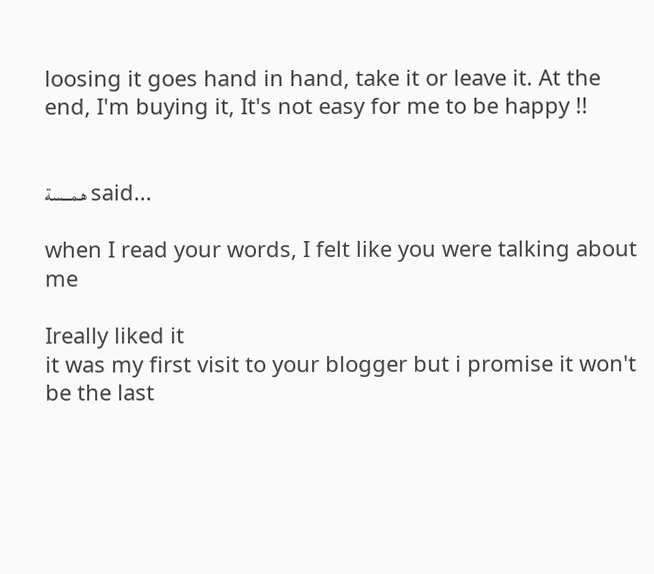loosing it goes hand in hand, take it or leave it. At the end, I'm buying it, It's not easy for me to be happy !!


هـمـــسة said...

when I read your words, I felt like you were talking about me

Ireally liked it
it was my first visit to your blogger but i promise it won't be the last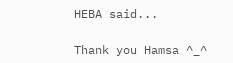HEBA said...

Thank you Hamsa ^_^